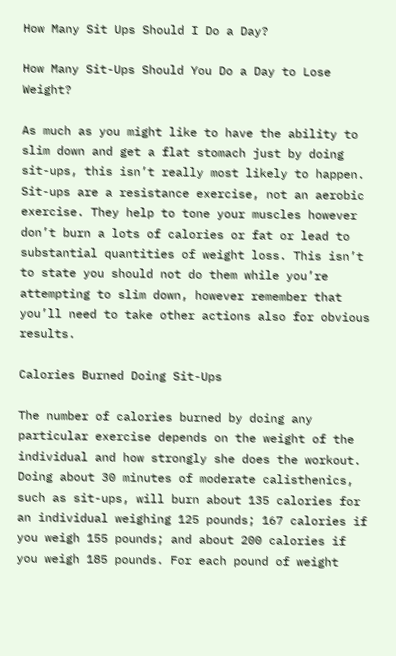How Many Sit Ups Should I Do a Day?

How Many Sit-Ups Should You Do a Day to Lose Weight?

As much as you might like to have the ability to slim down and get a flat stomach just by doing sit-ups, this isn’t really most likely to happen. Sit-ups are a resistance exercise, not an aerobic exercise. They help to tone your muscles however don’t burn a lots of calories or fat or lead to substantial quantities of weight loss. This isn’t to state you should not do them while you’re attempting to slim down, however remember that you’ll need to take other actions also for obvious results.

Calories Burned Doing Sit-Ups

The number of calories burned by doing any particular exercise depends on the weight of the individual and how strongly she does the workout. Doing about 30 minutes of moderate calisthenics, such as sit-ups, will burn about 135 calories for an individual weighing 125 pounds; 167 calories if you weigh 155 pounds; and about 200 calories if you weigh 185 pounds. For each pound of weight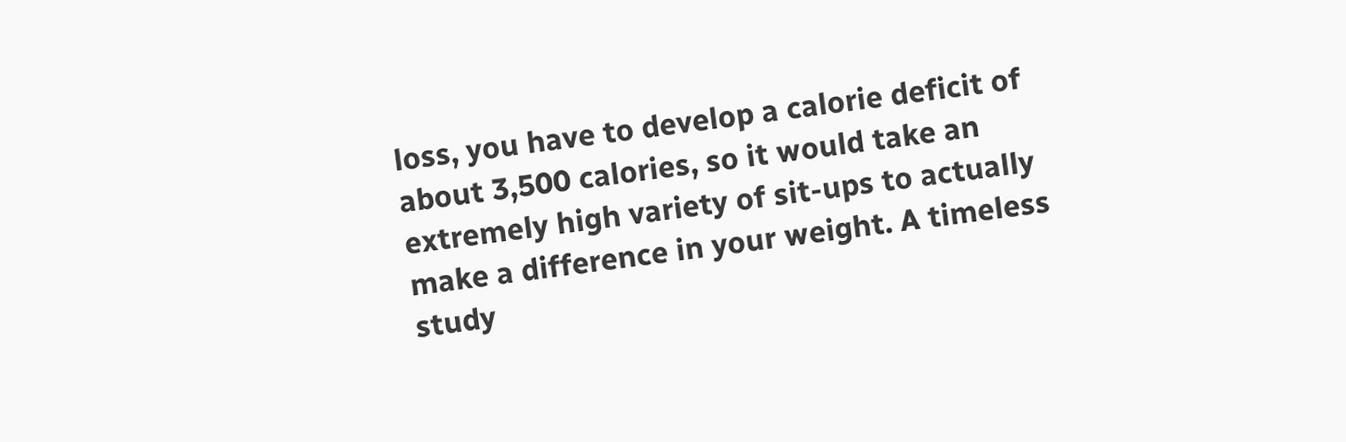loss, you have to develop a calorie deficit of about 3,500 calories, so it would take an extremely high variety of sit-ups to actually make a difference in your weight. A timeless study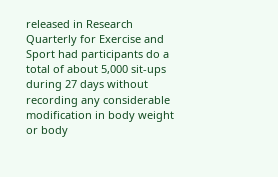released in Research Quarterly for Exercise and Sport had participants do a total of about 5,000 sit-ups during 27 days without recording any considerable modification in body weight or body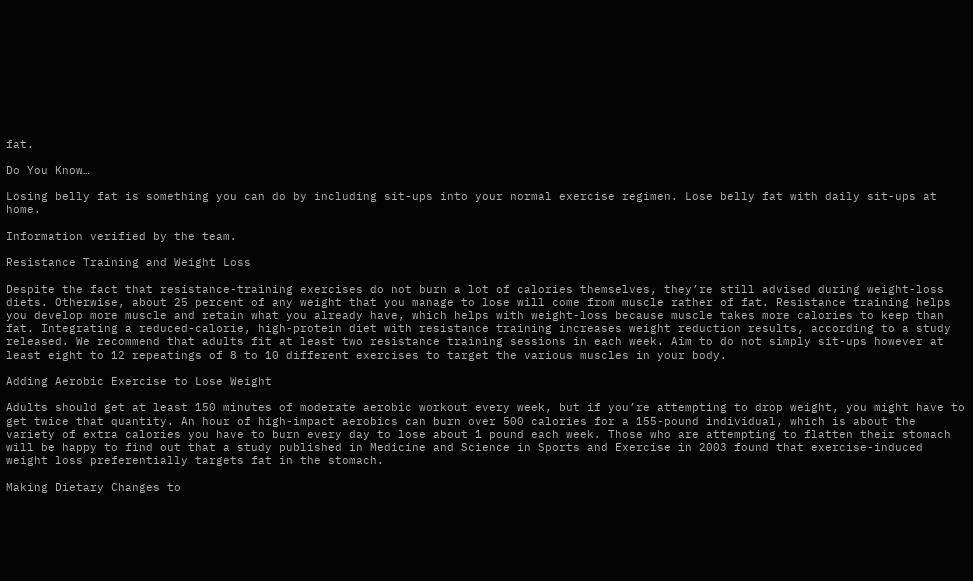fat.

Do You Know…

Losing belly fat is something you can do by including sit-ups into your normal exercise regimen. Lose belly fat with daily sit-ups at home.

Information verified by the team.

Resistance Training and Weight Loss

Despite the fact that resistance-training exercises do not burn a lot of calories themselves, they’re still advised during weight-loss diets. Otherwise, about 25 percent of any weight that you manage to lose will come from muscle rather of fat. Resistance training helps you develop more muscle and retain what you already have, which helps with weight-loss because muscle takes more calories to keep than fat. Integrating a reduced-calorie, high-protein diet with resistance training increases weight reduction results, according to a study released. We recommend that adults fit at least two resistance training sessions in each week. Aim to do not simply sit-ups however at least eight to 12 repeatings of 8 to 10 different exercises to target the various muscles in your body.

Adding Aerobic Exercise to Lose Weight

Adults should get at least 150 minutes of moderate aerobic workout every week, but if you’re attempting to drop weight, you might have to get twice that quantity. An hour of high-impact aerobics can burn over 500 calories for a 155-pound individual, which is about the variety of extra calories you have to burn every day to lose about 1 pound each week. Those who are attempting to flatten their stomach will be happy to find out that a study published in Medicine and Science in Sports and Exercise in 2003 found that exercise-induced weight loss preferentially targets fat in the stomach.

Making Dietary Changes to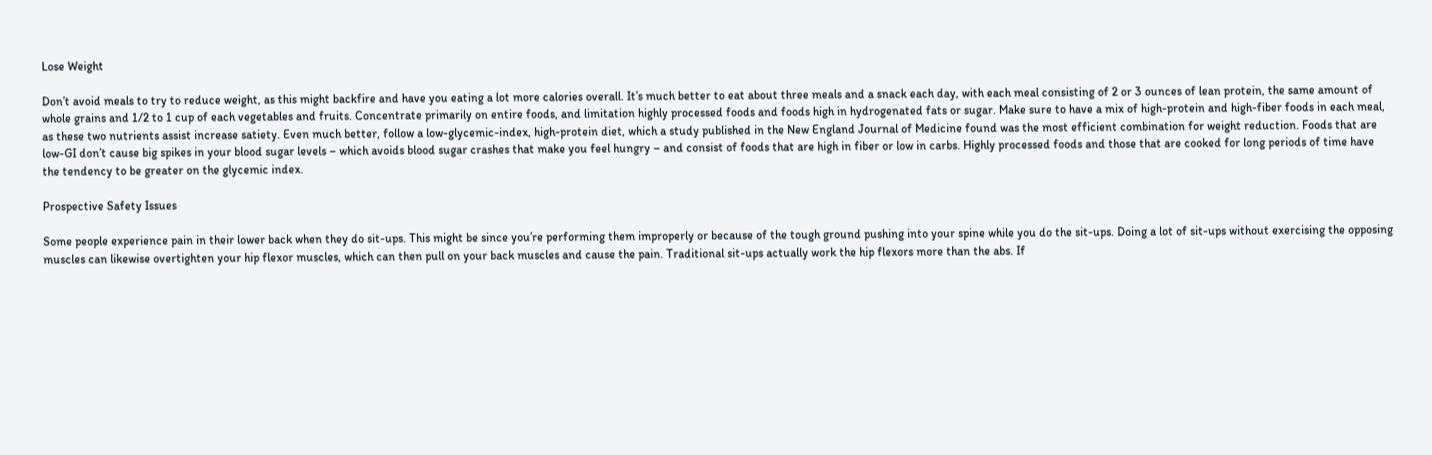Lose Weight

Don’t avoid meals to try to reduce weight, as this might backfire and have you eating a lot more calories overall. It’s much better to eat about three meals and a snack each day, with each meal consisting of 2 or 3 ounces of lean protein, the same amount of whole grains and 1/2 to 1 cup of each vegetables and fruits. Concentrate primarily on entire foods, and limitation highly processed foods and foods high in hydrogenated fats or sugar. Make sure to have a mix of high-protein and high-fiber foods in each meal, as these two nutrients assist increase satiety. Even much better, follow a low-glycemic-index, high-protein diet, which a study published in the New England Journal of Medicine found was the most efficient combination for weight reduction. Foods that are low-GI don’t cause big spikes in your blood sugar levels – which avoids blood sugar crashes that make you feel hungry – and consist of foods that are high in fiber or low in carbs. Highly processed foods and those that are cooked for long periods of time have the tendency to be greater on the glycemic index.

Prospective Safety Issues

Some people experience pain in their lower back when they do sit-ups. This might be since you’re performing them improperly or because of the tough ground pushing into your spine while you do the sit-ups. Doing a lot of sit-ups without exercising the opposing muscles can likewise overtighten your hip flexor muscles, which can then pull on your back muscles and cause the pain. Traditional sit-ups actually work the hip flexors more than the abs. If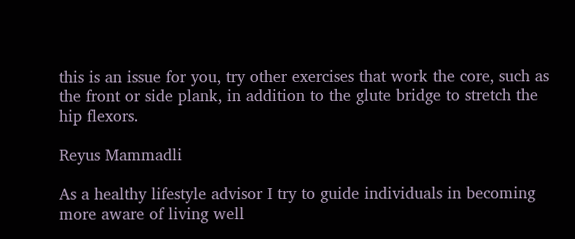this is an issue for you, try other exercises that work the core, such as the front or side plank, in addition to the glute bridge to stretch the hip flexors.

Reyus Mammadli

As a healthy lifestyle advisor I try to guide individuals in becoming more aware of living well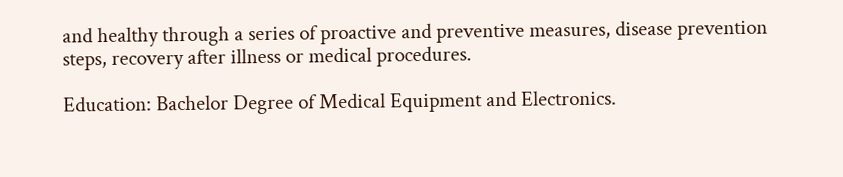and healthy through a series of proactive and preventive measures, disease prevention steps, recovery after illness or medical procedures.

Education: Bachelor Degree of Medical Equipment and Electronics.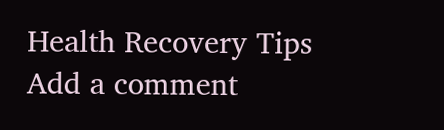Health Recovery Tips
Add a comment